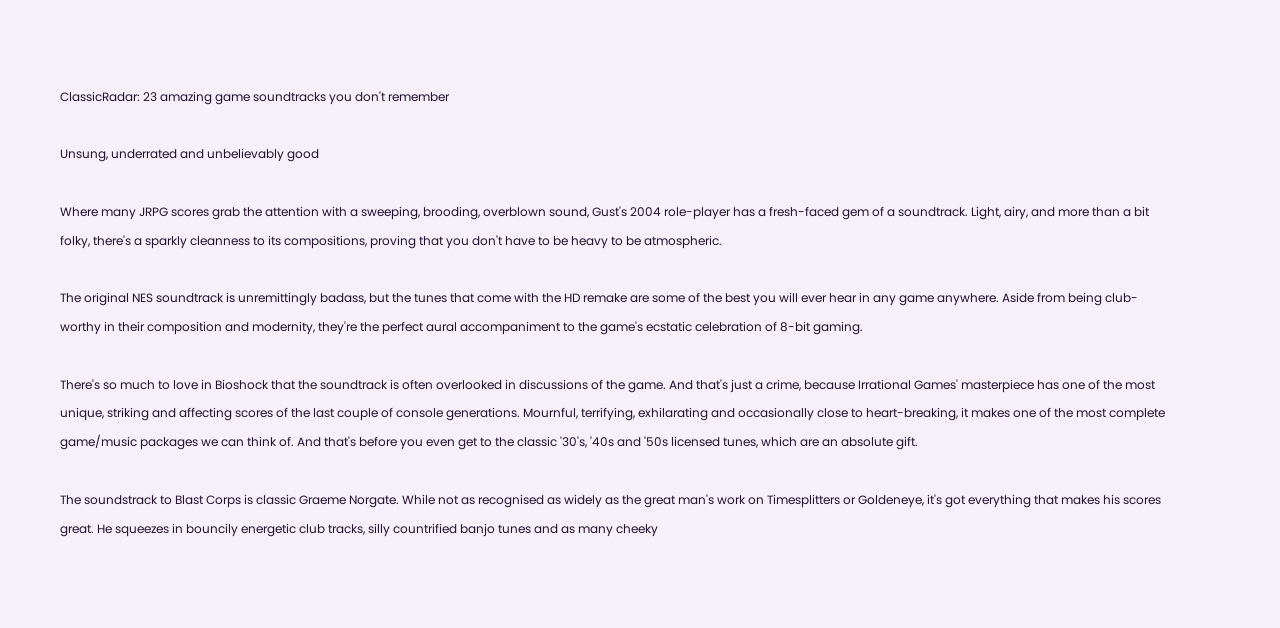ClassicRadar: 23 amazing game soundtracks you don't remember

Unsung, underrated and unbelievably good

Where many JRPG scores grab the attention with a sweeping, brooding, overblown sound, Gust's 2004 role-player has a fresh-faced gem of a soundtrack. Light, airy, and more than a bit folky, there's a sparkly cleanness to its compositions, proving that you don't have to be heavy to be atmospheric.

The original NES soundtrack is unremittingly badass, but the tunes that come with the HD remake are some of the best you will ever hear in any game anywhere. Aside from being club-worthy in their composition and modernity, they're the perfect aural accompaniment to the game's ecstatic celebration of 8-bit gaming.

There's so much to love in Bioshock that the soundtrack is often overlooked in discussions of the game. And that's just a crime, because Irrational Games' masterpiece has one of the most unique, striking and affecting scores of the last couple of console generations. Mournful, terrifying, exhilarating and occasionally close to heart-breaking, it makes one of the most complete game/music packages we can think of. And that's before you even get to the classic '30's, '40s and '50s licensed tunes, which are an absolute gift.

The soundstrack to Blast Corps is classic Graeme Norgate. While not as recognised as widely as the great man's work on Timesplitters or Goldeneye, it's got everything that makes his scores great. He squeezes in bouncily energetic club tracks, silly countrified banjo tunes and as many cheeky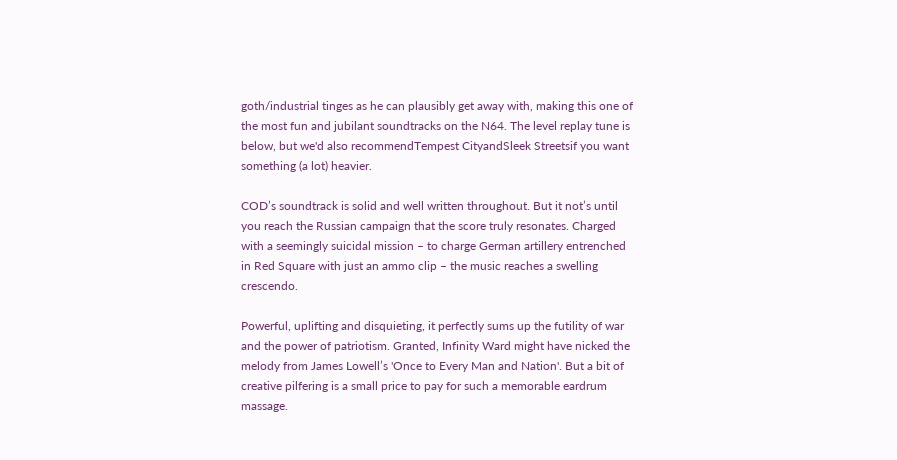goth/industrial tinges as he can plausibly get away with, making this one of the most fun and jubilant soundtracks on the N64. The level replay tune is below, but we'd also recommendTempest CityandSleek Streetsif you want something (a lot) heavier.

COD’s soundtrack is solid and well written throughout. But it not’s until you reach the Russian campaign that the score truly resonates. Charged with a seemingly suicidal mission – to charge German artillery entrenched in Red Square with just an ammo clip – the music reaches a swelling crescendo.

Powerful, uplifting and disquieting, it perfectly sums up the futility of war and the power of patriotism. Granted, Infinity Ward might have nicked the melody from James Lowell’s 'Once to Every Man and Nation'. But a bit of creative pilfering is a small price to pay for such a memorable eardrum massage.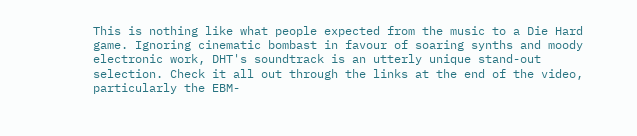This is nothing like what people expected from the music to a Die Hard game. Ignoring cinematic bombast in favour of soaring synths and moody electronic work, DHT's soundtrack is an utterly unique stand-out selection. Check it all out through the links at the end of the video, particularly the EBM-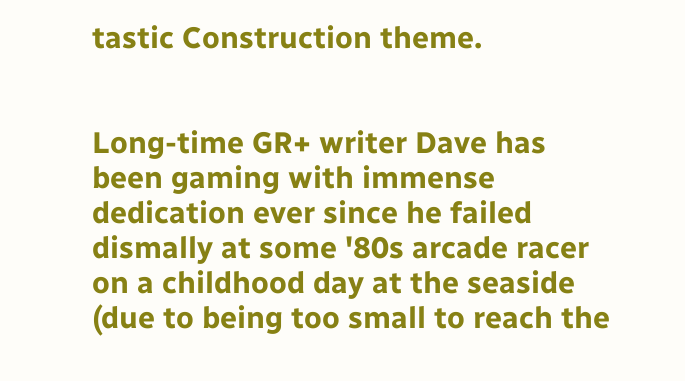tastic Construction theme.


Long-time GR+ writer Dave has been gaming with immense dedication ever since he failed dismally at some '80s arcade racer on a childhood day at the seaside (due to being too small to reach the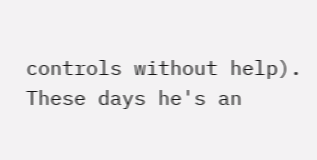controls without help). These days he's an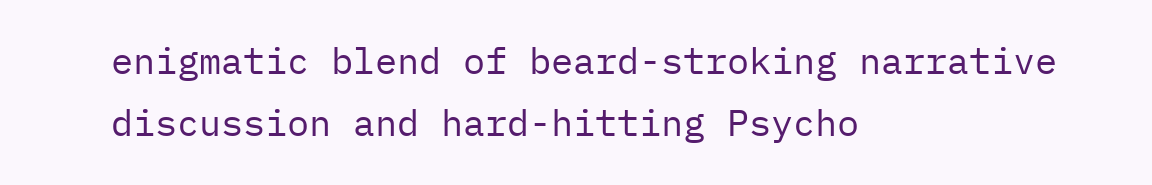enigmatic blend of beard-stroking narrative discussion and hard-hitting Psycho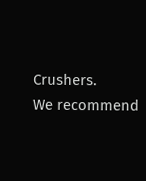Crushers.
We recommend